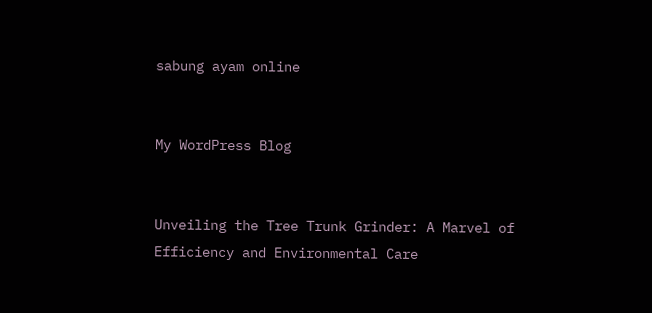sabung ayam online


My WordPress Blog


Unveiling the Tree Trunk Grinder: A Marvel of Efficiency and Environmental Care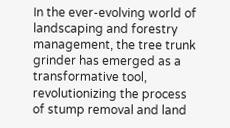In the ever-evolving world of landscaping and forestry management, the tree trunk grinder has emerged as a transformative tool, revolutionizing the process of stump removal and land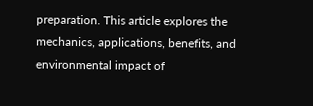preparation. This article explores the mechanics, applications, benefits, and environmental impact of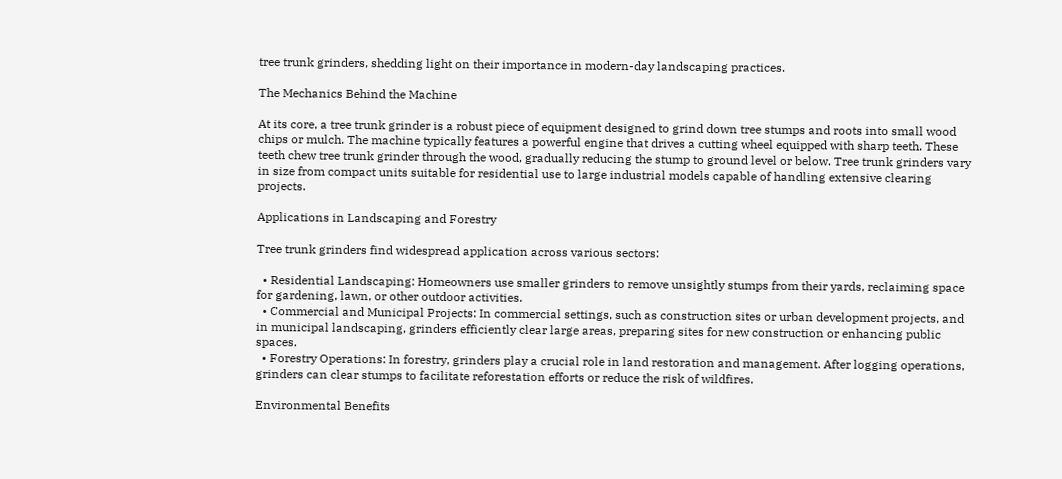tree trunk grinders, shedding light on their importance in modern-day landscaping practices.

The Mechanics Behind the Machine

At its core, a tree trunk grinder is a robust piece of equipment designed to grind down tree stumps and roots into small wood chips or mulch. The machine typically features a powerful engine that drives a cutting wheel equipped with sharp teeth. These teeth chew tree trunk grinder through the wood, gradually reducing the stump to ground level or below. Tree trunk grinders vary in size from compact units suitable for residential use to large industrial models capable of handling extensive clearing projects.

Applications in Landscaping and Forestry

Tree trunk grinders find widespread application across various sectors:

  • Residential Landscaping: Homeowners use smaller grinders to remove unsightly stumps from their yards, reclaiming space for gardening, lawn, or other outdoor activities.
  • Commercial and Municipal Projects: In commercial settings, such as construction sites or urban development projects, and in municipal landscaping, grinders efficiently clear large areas, preparing sites for new construction or enhancing public spaces.
  • Forestry Operations: In forestry, grinders play a crucial role in land restoration and management. After logging operations, grinders can clear stumps to facilitate reforestation efforts or reduce the risk of wildfires.

Environmental Benefits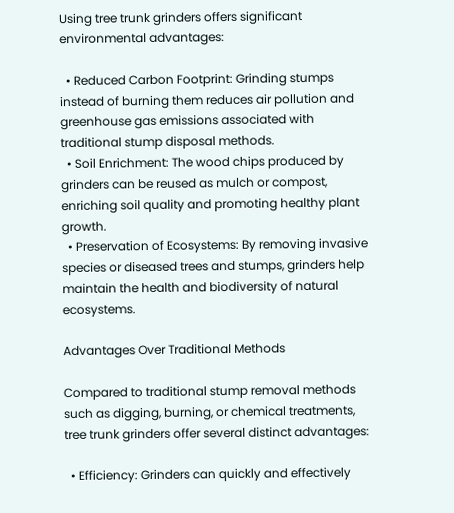Using tree trunk grinders offers significant environmental advantages:

  • Reduced Carbon Footprint: Grinding stumps instead of burning them reduces air pollution and greenhouse gas emissions associated with traditional stump disposal methods.
  • Soil Enrichment: The wood chips produced by grinders can be reused as mulch or compost, enriching soil quality and promoting healthy plant growth.
  • Preservation of Ecosystems: By removing invasive species or diseased trees and stumps, grinders help maintain the health and biodiversity of natural ecosystems.

Advantages Over Traditional Methods

Compared to traditional stump removal methods such as digging, burning, or chemical treatments, tree trunk grinders offer several distinct advantages:

  • Efficiency: Grinders can quickly and effectively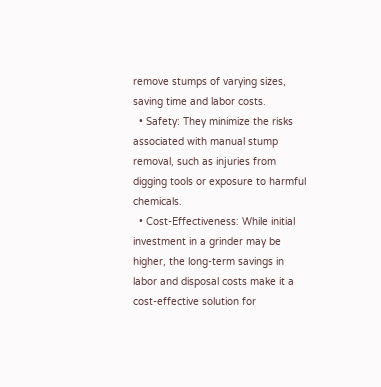remove stumps of varying sizes, saving time and labor costs.
  • Safety: They minimize the risks associated with manual stump removal, such as injuries from digging tools or exposure to harmful chemicals.
  • Cost-Effectiveness: While initial investment in a grinder may be higher, the long-term savings in labor and disposal costs make it a cost-effective solution for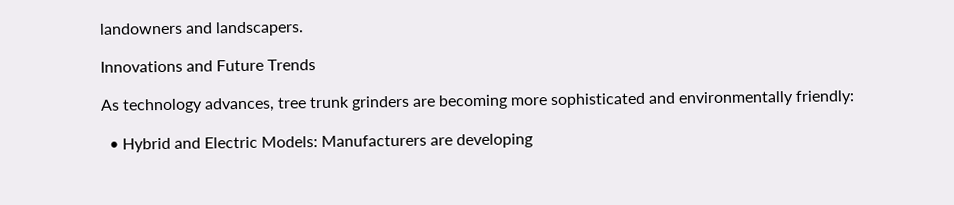landowners and landscapers.

Innovations and Future Trends

As technology advances, tree trunk grinders are becoming more sophisticated and environmentally friendly:

  • Hybrid and Electric Models: Manufacturers are developing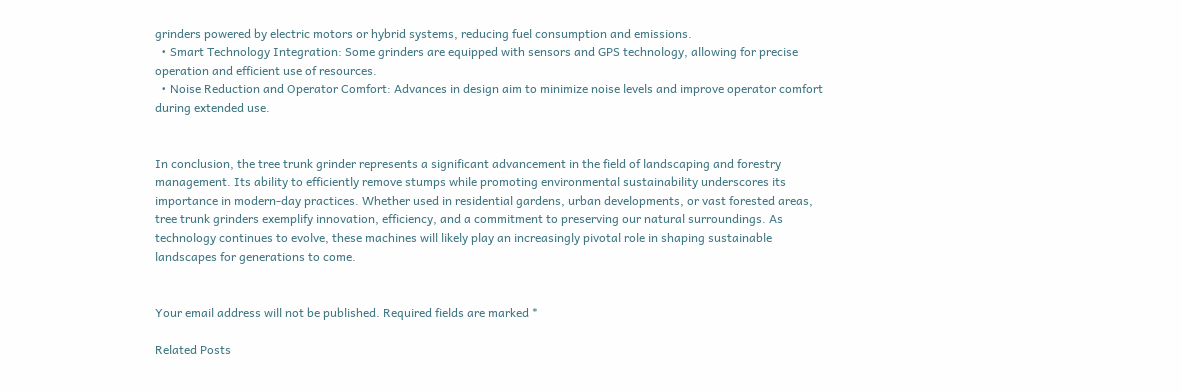grinders powered by electric motors or hybrid systems, reducing fuel consumption and emissions.
  • Smart Technology Integration: Some grinders are equipped with sensors and GPS technology, allowing for precise operation and efficient use of resources.
  • Noise Reduction and Operator Comfort: Advances in design aim to minimize noise levels and improve operator comfort during extended use.


In conclusion, the tree trunk grinder represents a significant advancement in the field of landscaping and forestry management. Its ability to efficiently remove stumps while promoting environmental sustainability underscores its importance in modern-day practices. Whether used in residential gardens, urban developments, or vast forested areas, tree trunk grinders exemplify innovation, efficiency, and a commitment to preserving our natural surroundings. As technology continues to evolve, these machines will likely play an increasingly pivotal role in shaping sustainable landscapes for generations to come.


Your email address will not be published. Required fields are marked *

Related Posts